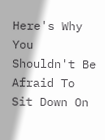Here's Why You Shouldn't Be Afraid To Sit Down On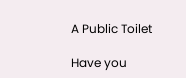A Public Toilet

Have you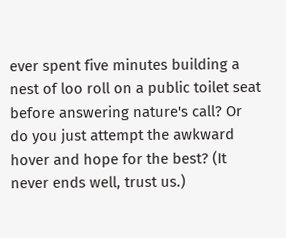ever spent five minutes building a nest of loo roll on a public toilet seat before answering nature's call? Or do you just attempt the awkward hover and hope for the best? (It never ends well, trust us.)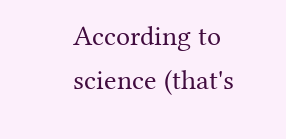According to science (that's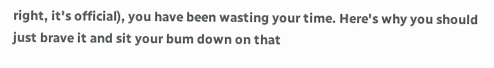right, it's official), you have been wasting your time. Here's why you should just brave it and sit your bum down on that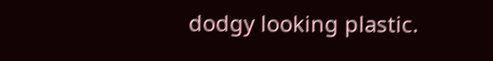dodgy looking plastic.